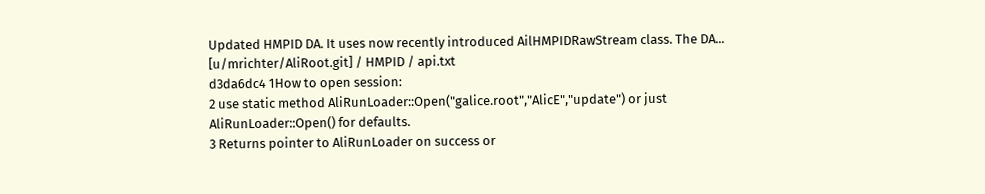Updated HMPID DA. It uses now recently introduced AilHMPIDRawStream class. The DA...
[u/mrichter/AliRoot.git] / HMPID / api.txt
d3da6dc4 1How to open session:
2 use static method AliRunLoader::Open("galice.root","AlicE","update") or just AliRunLoader::Open() for defaults.
3 Returns pointer to AliRunLoader on success or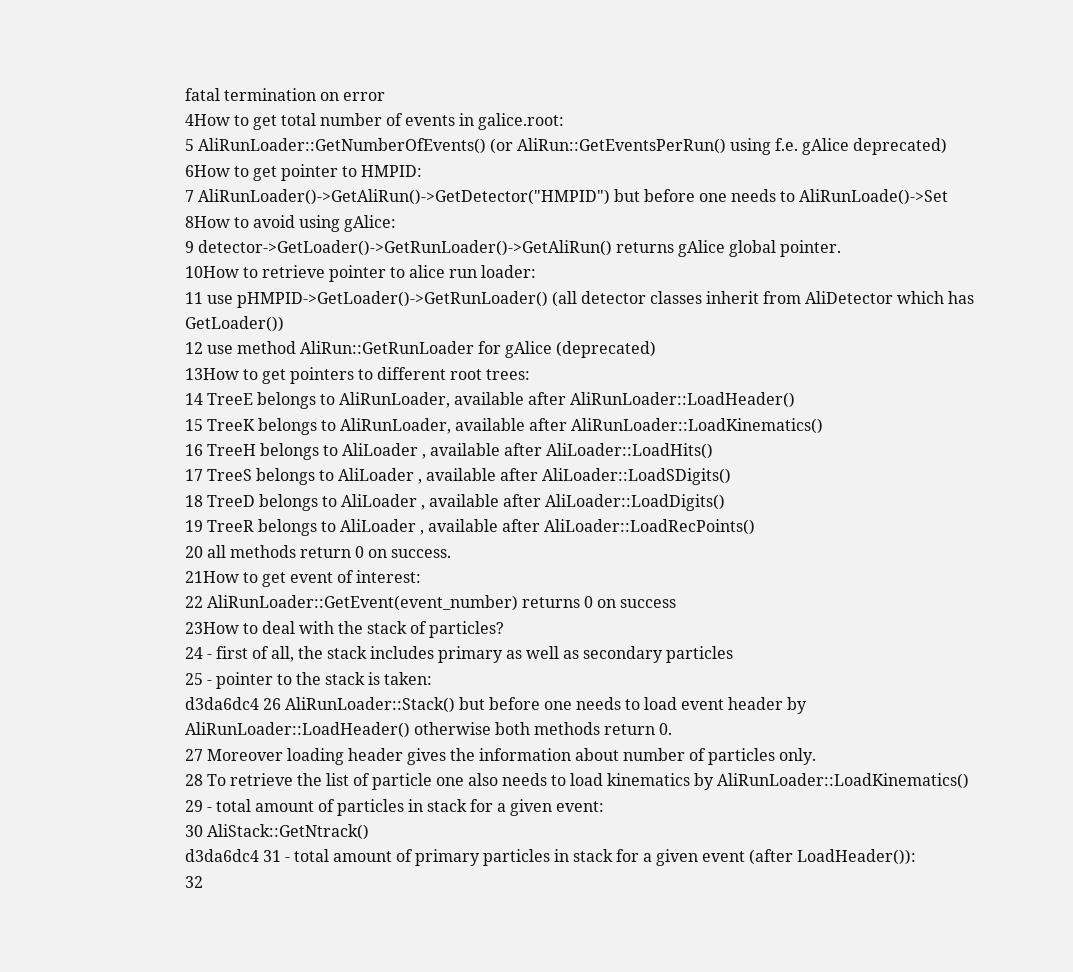fatal termination on error
4How to get total number of events in galice.root:
5 AliRunLoader::GetNumberOfEvents() (or AliRun::GetEventsPerRun() using f.e. gAlice deprecated)
6How to get pointer to HMPID:
7 AliRunLoader()->GetAliRun()->GetDetector("HMPID") but before one needs to AliRunLoade()->Set
8How to avoid using gAlice:
9 detector->GetLoader()->GetRunLoader()->GetAliRun() returns gAlice global pointer.
10How to retrieve pointer to alice run loader:
11 use pHMPID->GetLoader()->GetRunLoader() (all detector classes inherit from AliDetector which has GetLoader())
12 use method AliRun::GetRunLoader for gAlice (deprecated)
13How to get pointers to different root trees:
14 TreeE belongs to AliRunLoader, available after AliRunLoader::LoadHeader()
15 TreeK belongs to AliRunLoader, available after AliRunLoader::LoadKinematics()
16 TreeH belongs to AliLoader , available after AliLoader::LoadHits()
17 TreeS belongs to AliLoader , available after AliLoader::LoadSDigits()
18 TreeD belongs to AliLoader , available after AliLoader::LoadDigits()
19 TreeR belongs to AliLoader , available after AliLoader::LoadRecPoints()
20 all methods return 0 on success.
21How to get event of interest:
22 AliRunLoader::GetEvent(event_number) returns 0 on success
23How to deal with the stack of particles?
24 - first of all, the stack includes primary as well as secondary particles
25 - pointer to the stack is taken:
d3da6dc4 26 AliRunLoader::Stack() but before one needs to load event header by AliRunLoader::LoadHeader() otherwise both methods return 0.
27 Moreover loading header gives the information about number of particles only.
28 To retrieve the list of particle one also needs to load kinematics by AliRunLoader::LoadKinematics()
29 - total amount of particles in stack for a given event:
30 AliStack::GetNtrack()
d3da6dc4 31 - total amount of primary particles in stack for a given event (after LoadHeader()):
32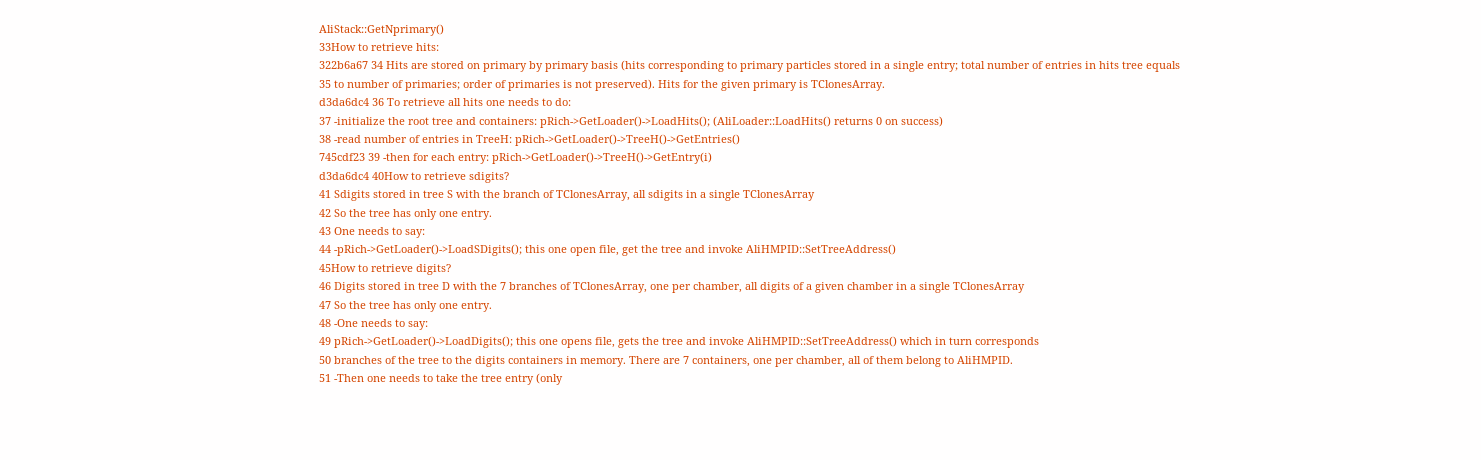AliStack::GetNprimary()
33How to retrieve hits:
322b6a67 34 Hits are stored on primary by primary basis (hits corresponding to primary particles stored in a single entry; total number of entries in hits tree equals
35 to number of primaries; order of primaries is not preserved). Hits for the given primary is TClonesArray.
d3da6dc4 36 To retrieve all hits one needs to do:
37 -initialize the root tree and containers: pRich->GetLoader()->LoadHits(); (AliLoader::LoadHits() returns 0 on success)
38 -read number of entries in TreeH: pRich->GetLoader()->TreeH()->GetEntries()
745cdf23 39 -then for each entry: pRich->GetLoader()->TreeH()->GetEntry(i)
d3da6dc4 40How to retrieve sdigits?
41 Sdigits stored in tree S with the branch of TClonesArray, all sdigits in a single TClonesArray
42 So the tree has only one entry.
43 One needs to say:
44 -pRich->GetLoader()->LoadSDigits(); this one open file, get the tree and invoke AliHMPID::SetTreeAddress()
45How to retrieve digits?
46 Digits stored in tree D with the 7 branches of TClonesArray, one per chamber, all digits of a given chamber in a single TClonesArray
47 So the tree has only one entry.
48 -One needs to say:
49 pRich->GetLoader()->LoadDigits(); this one opens file, gets the tree and invoke AliHMPID::SetTreeAddress() which in turn corresponds
50 branches of the tree to the digits containers in memory. There are 7 containers, one per chamber, all of them belong to AliHMPID.
51 -Then one needs to take the tree entry (only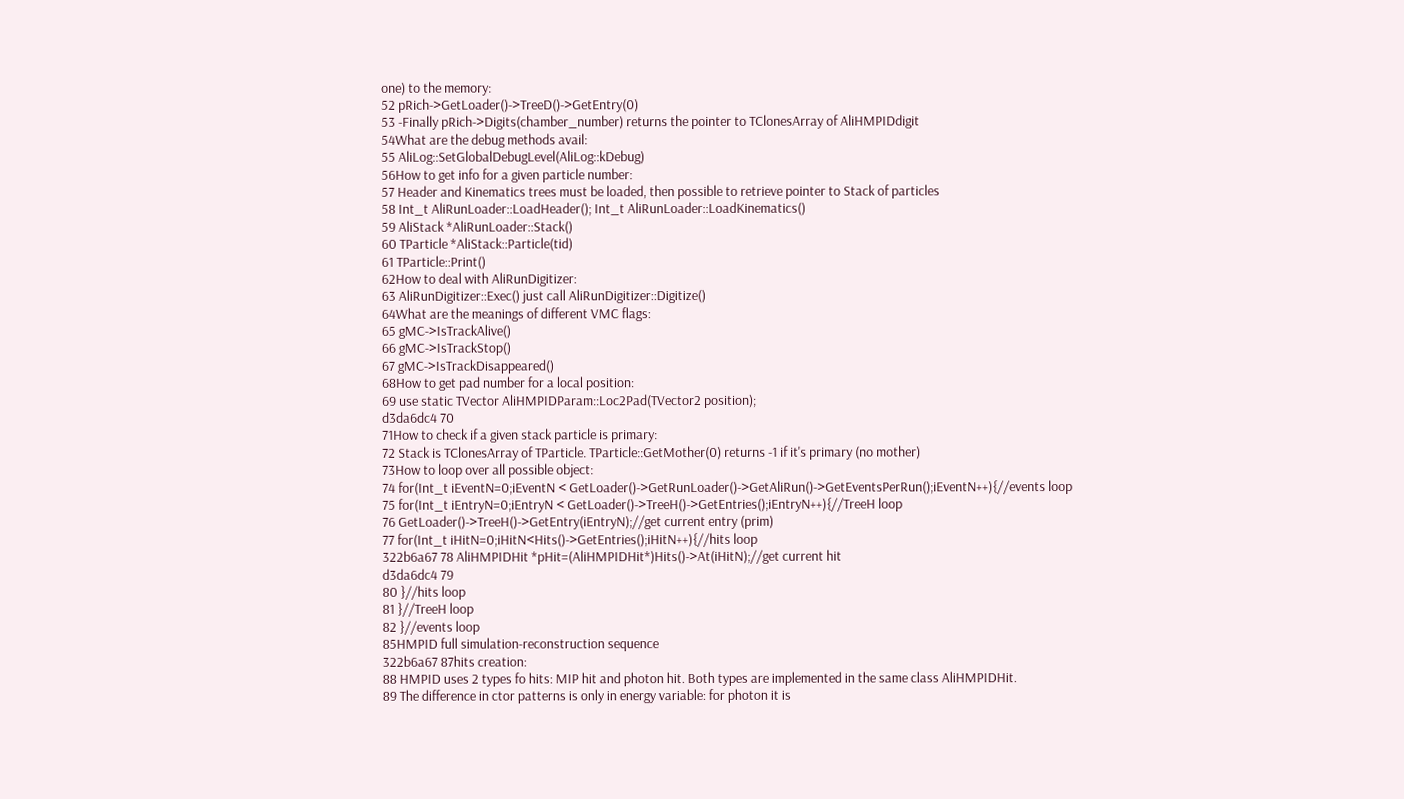one) to the memory:
52 pRich->GetLoader()->TreeD()->GetEntry(0)
53 -Finally pRich->Digits(chamber_number) returns the pointer to TClonesArray of AliHMPIDdigit
54What are the debug methods avail:
55 AliLog::SetGlobalDebugLevel(AliLog::kDebug)
56How to get info for a given particle number:
57 Header and Kinematics trees must be loaded, then possible to retrieve pointer to Stack of particles
58 Int_t AliRunLoader::LoadHeader(); Int_t AliRunLoader::LoadKinematics()
59 AliStack *AliRunLoader::Stack()
60 TParticle *AliStack::Particle(tid)
61 TParticle::Print()
62How to deal with AliRunDigitizer:
63 AliRunDigitizer::Exec() just call AliRunDigitizer::Digitize()
64What are the meanings of different VMC flags:
65 gMC->IsTrackAlive()
66 gMC->IsTrackStop()
67 gMC->IsTrackDisappeared()
68How to get pad number for a local position:
69 use static TVector AliHMPIDParam::Loc2Pad(TVector2 position);
d3da6dc4 70
71How to check if a given stack particle is primary:
72 Stack is TClonesArray of TParticle. TParticle::GetMother(0) returns -1 if it's primary (no mother)
73How to loop over all possible object:
74 for(Int_t iEventN=0;iEventN < GetLoader()->GetRunLoader()->GetAliRun()->GetEventsPerRun();iEventN++){//events loop
75 for(Int_t iEntryN=0;iEntryN < GetLoader()->TreeH()->GetEntries();iEntryN++){//TreeH loop
76 GetLoader()->TreeH()->GetEntry(iEntryN);//get current entry (prim)
77 for(Int_t iHitN=0;iHitN<Hits()->GetEntries();iHitN++){//hits loop
322b6a67 78 AliHMPIDHit *pHit=(AliHMPIDHit*)Hits()->At(iHitN);//get current hit
d3da6dc4 79
80 }//hits loop
81 }//TreeH loop
82 }//events loop
85HMPID full simulation-reconstruction sequence
322b6a67 87hits creation:
88 HMPID uses 2 types fo hits: MIP hit and photon hit. Both types are implemented in the same class AliHMPIDHit.
89 The difference in ctor patterns is only in energy variable: for photon it is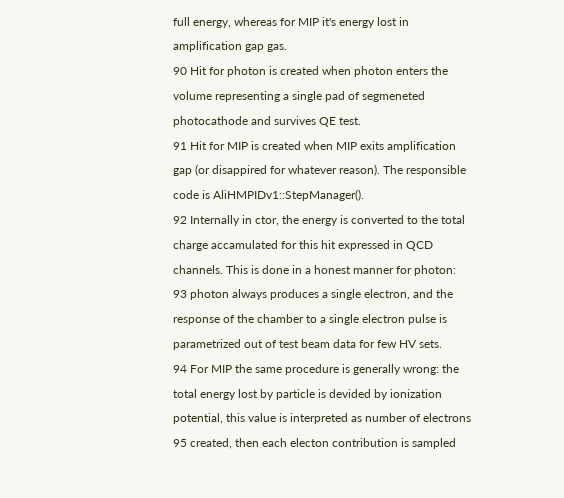full energy, whereas for MIP it's energy lost in amplification gap gas.
90 Hit for photon is created when photon enters the volume representing a single pad of segmeneted photocathode and survives QE test.
91 Hit for MIP is created when MIP exits amplification gap (or disappired for whatever reason). The responsible code is AliHMPIDv1::StepManager().
92 Internally in ctor, the energy is converted to the total charge accamulated for this hit expressed in QCD channels. This is done in a honest manner for photon:
93 photon always produces a single electron, and the response of the chamber to a single electron pulse is parametrized out of test beam data for few HV sets.
94 For MIP the same procedure is generally wrong: the total energy lost by particle is devided by ionization potential, this value is interpreted as number of electrons
95 created, then each electon contribution is sampled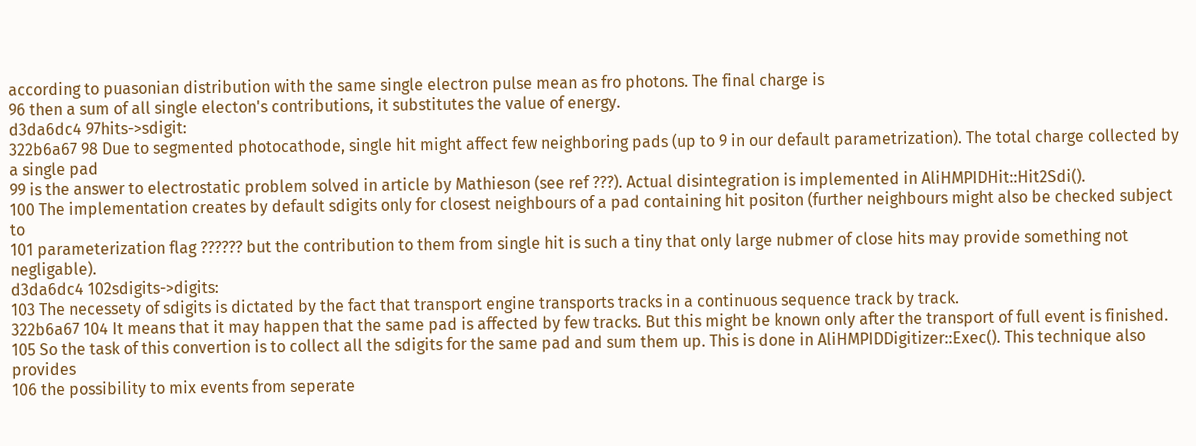according to puasonian distribution with the same single electron pulse mean as fro photons. The final charge is
96 then a sum of all single electon's contributions, it substitutes the value of energy.
d3da6dc4 97hits->sdigit:
322b6a67 98 Due to segmented photocathode, single hit might affect few neighboring pads (up to 9 in our default parametrization). The total charge collected by a single pad
99 is the answer to electrostatic problem solved in article by Mathieson (see ref ???). Actual disintegration is implemented in AliHMPIDHit::Hit2Sdi().
100 The implementation creates by default sdigits only for closest neighbours of a pad containing hit positon (further neighbours might also be checked subject to
101 parameterization flag ?????? but the contribution to them from single hit is such a tiny that only large nubmer of close hits may provide something not negligable).
d3da6dc4 102sdigits->digits:
103 The necessety of sdigits is dictated by the fact that transport engine transports tracks in a continuous sequence track by track.
322b6a67 104 It means that it may happen that the same pad is affected by few tracks. But this might be known only after the transport of full event is finished.
105 So the task of this convertion is to collect all the sdigits for the same pad and sum them up. This is done in AliHMPIDDigitizer::Exec(). This technique also provides
106 the possibility to mix events from seperate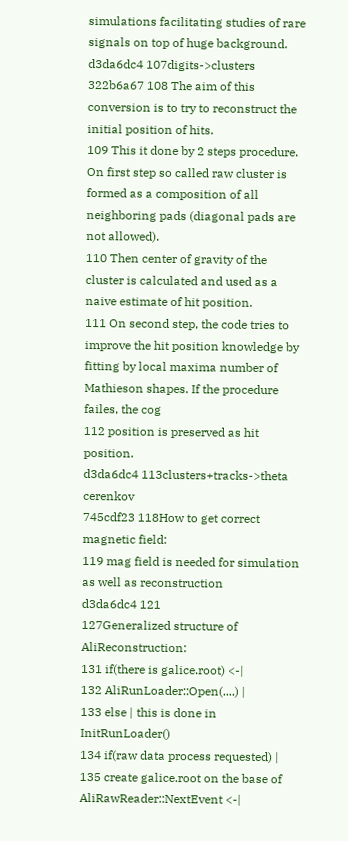simulations facilitating studies of rare signals on top of huge background.
d3da6dc4 107digits->clusters
322b6a67 108 The aim of this conversion is to try to reconstruct the initial position of hits.
109 This it done by 2 steps procedure. On first step so called raw cluster is formed as a composition of all neighboring pads (diagonal pads are not allowed).
110 Then center of gravity of the cluster is calculated and used as a naive estimate of hit position.
111 On second step, the code tries to improve the hit position knowledge by fitting by local maxima number of Mathieson shapes. If the procedure failes, the cog
112 position is preserved as hit position.
d3da6dc4 113clusters+tracks->theta cerenkov
745cdf23 118How to get correct magnetic field:
119 mag field is needed for simulation as well as reconstruction
d3da6dc4 121
127Generalized structure of AliReconstruction:
131 if(there is galice.root) <-|
132 AliRunLoader::Open(....) |
133 else | this is done in InitRunLoader()
134 if(raw data process requested) |
135 create galice.root on the base of AliRawReader::NextEvent <-|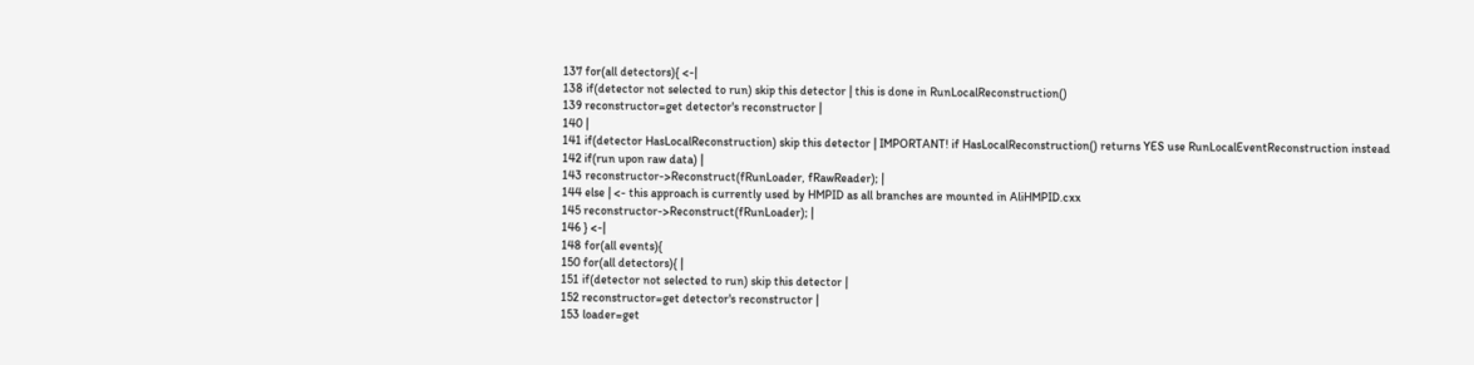137 for(all detectors){ <-|
138 if(detector not selected to run) skip this detector | this is done in RunLocalReconstruction()
139 reconstructor=get detector's reconstructor |
140 |
141 if(detector HasLocalReconstruction) skip this detector | IMPORTANT! if HasLocalReconstruction() returns YES use RunLocalEventReconstruction instead
142 if(run upon raw data) |
143 reconstructor->Reconstruct(fRunLoader, fRawReader); |
144 else | <- this approach is currently used by HMPID as all branches are mounted in AliHMPID.cxx
145 reconstructor->Reconstruct(fRunLoader); |
146 } <-|
148 for(all events){
150 for(all detectors){ |
151 if(detector not selected to run) skip this detector |
152 reconstructor=get detector's reconstructor |
153 loader=get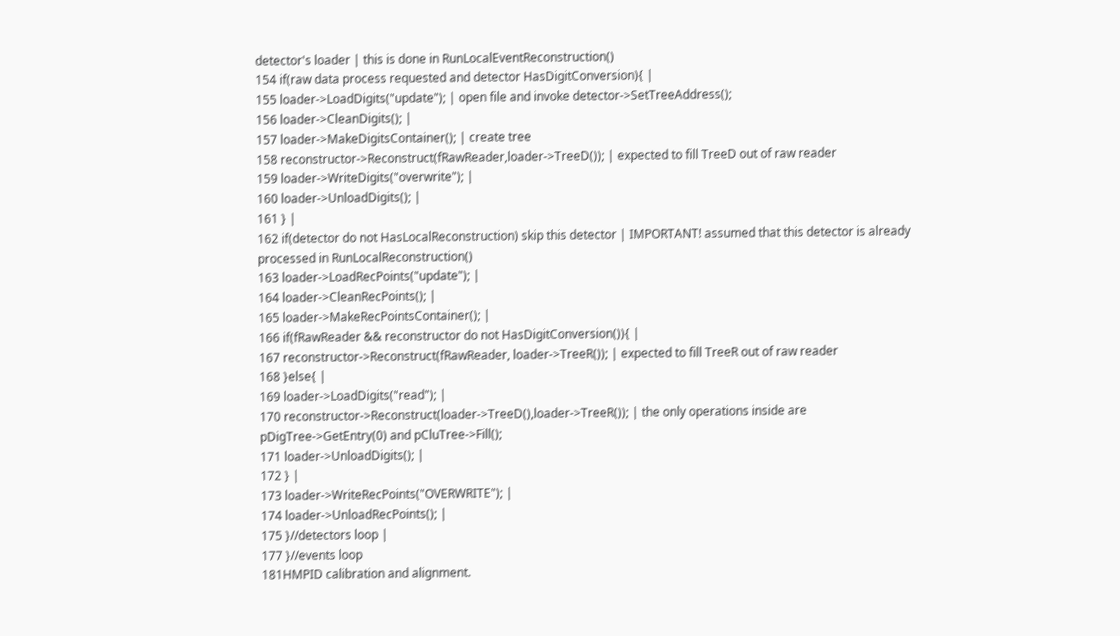detector's loader | this is done in RunLocalEventReconstruction()
154 if(raw data process requested and detector HasDigitConversion){ |
155 loader->LoadDigits("update"); | open file and invoke detector->SetTreeAddress();
156 loader->CleanDigits(); |
157 loader->MakeDigitsContainer(); | create tree
158 reconstructor->Reconstruct(fRawReader,loader->TreeD()); | expected to fill TreeD out of raw reader
159 loader->WriteDigits("overwrite"); |
160 loader->UnloadDigits(); |
161 } |
162 if(detector do not HasLocalReconstruction) skip this detector | IMPORTANT! assumed that this detector is already processed in RunLocalReconstruction()
163 loader->LoadRecPoints("update"); |
164 loader->CleanRecPoints(); |
165 loader->MakeRecPointsContainer(); |
166 if(fRawReader && reconstructor do not HasDigitConversion()){ |
167 reconstructor->Reconstruct(fRawReader, loader->TreeR()); | expected to fill TreeR out of raw reader
168 }else{ |
169 loader->LoadDigits("read"); |
170 reconstructor->Reconstruct(loader->TreeD(),loader->TreeR()); | the only operations inside are pDigTree->GetEntry(0) and pCluTree->Fill();
171 loader->UnloadDigits(); |
172 } |
173 loader->WriteRecPoints("OVERWRITE"); |
174 loader->UnloadRecPoints(); |
175 }//detectors loop |
177 }//events loop
181HMPID calibration and alignment.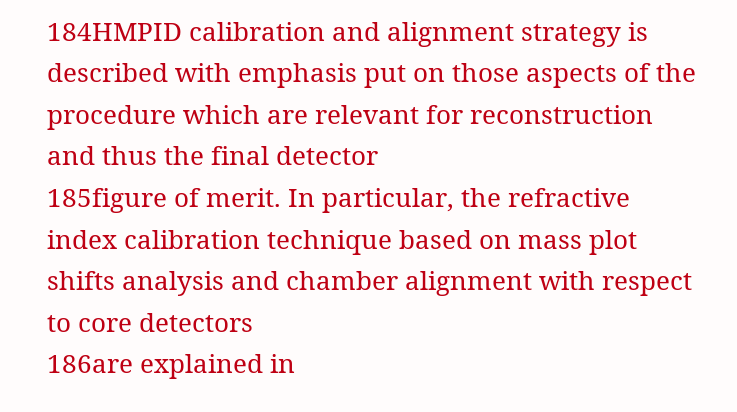184HMPID calibration and alignment strategy is described with emphasis put on those aspects of the procedure which are relevant for reconstruction and thus the final detector
185figure of merit. In particular, the refractive index calibration technique based on mass plot shifts analysis and chamber alignment with respect to core detectors
186are explained in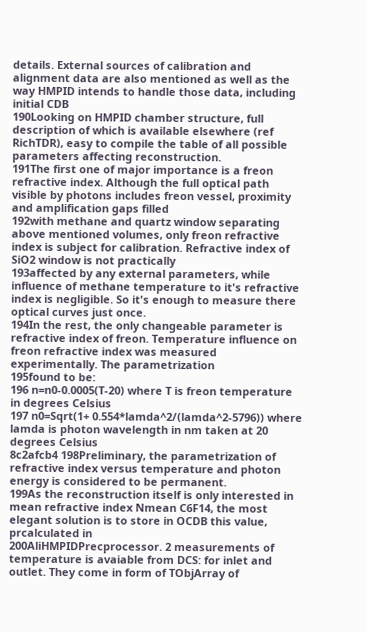details. External sources of calibration and alignment data are also mentioned as well as the way HMPID intends to handle those data, including initial CDB
190Looking on HMPID chamber structure, full description of which is available elsewhere (ref RichTDR), easy to compile the table of all possible parameters affecting reconstruction.
191The first one of major importance is a freon refractive index. Although the full optical path visible by photons includes freon vessel, proximity and amplification gaps filled
192with methane and quartz window separating above mentioned volumes, only freon refractive index is subject for calibration. Refractive index of SiO2 window is not practically
193affected by any external parameters, while influence of methane temperature to it's refractive index is negligible. So it's enough to measure there optical curves just once.
194In the rest, the only changeable parameter is refractive index of freon. Temperature influence on freon refractive index was measured experimentally. The parametrization
195found to be:
196 n=n0-0.0005(T-20) where T is freon temperature in degrees Celsius
197 n0=Sqrt(1+ 0.554*lamda^2/(lamda^2-5796)) where lamda is photon wavelength in nm taken at 20 degrees Celsius
8c2afcb4 198Preliminary, the parametrization of refractive index versus temperature and photon energy is considered to be permanent.
199As the reconstruction itself is only interested in mean refractive index Nmean C6F14, the most elegant solution is to store in OCDB this value, prcalculated in
200AliHMPIDPrecprocessor. 2 measurements of temperature is avaiable from DCS: for inlet and outlet. They come in form of TObjArray of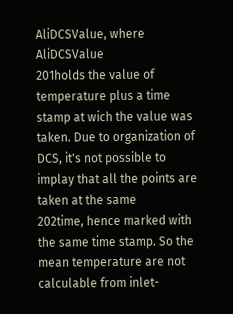AliDCSValue, where AliDCSValue
201holds the value of temperature plus a time stamp at wich the value was taken. Due to organization of DCS, it's not possible to implay that all the points are taken at the same
202time, hence marked with the same time stamp. So the mean temperature are not calculable from inlet-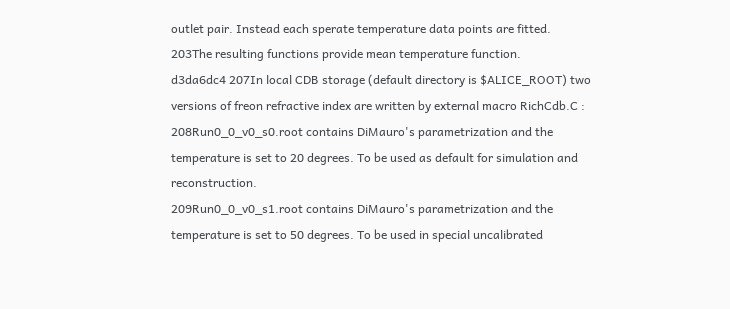outlet pair. Instead each sperate temperature data points are fitted.
203The resulting functions provide mean temperature function.
d3da6dc4 207In local CDB storage (default directory is $ALICE_ROOT) two versions of freon refractive index are written by external macro RichCdb.C :
208Run0_0_v0_s0.root contains DiMauro's parametrization and the temperature is set to 20 degrees. To be used as default for simulation and reconstruction.
209Run0_0_v0_s1.root contains DiMauro's parametrization and the temperature is set to 50 degrees. To be used in special uncalibrated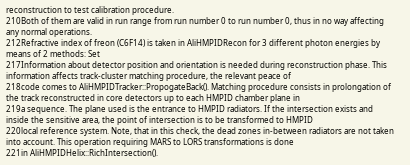reconstruction to test calibration procedure.
210Both of them are valid in run range from run number 0 to run number 0, thus in no way affecting any normal operations.
212Refractive index of freon (C6F14) is taken in AliHMPIDRecon for 3 different photon energies by means of 2 methods: Set
217Information about detector position and orientation is needed during reconstruction phase. This information affects track-cluster matching procedure, the relevant peace of
218code comes to AliHMPIDTracker::PropogateBack(). Matching procedure consists in prolongation of the track reconstructed in core detectors up to each HMPID chamber plane in
219a sequence. The plane used is the entrance to HMPID radiators. If the intersection exists and inside the sensitive area, the point of intersection is to be transformed to HMPID
220local reference system. Note, that in this check, the dead zones in-between radiators are not taken into account. This operation requiring MARS to LORS transformations is done
221in AliHMPIDHelix::RichIntersection().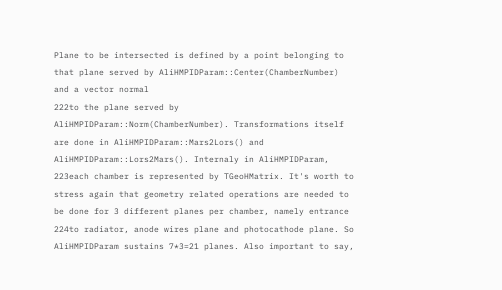Plane to be intersected is defined by a point belonging to that plane served by AliHMPIDParam::Center(ChamberNumber) and a vector normal
222to the plane served by AliHMPIDParam::Norm(ChamberNumber). Transformations itself are done in AliHMPIDParam::Mars2Lors() and AliHMPIDParam::Lors2Mars(). Internaly in AliHMPIDParam,
223each chamber is represented by TGeoHMatrix. It's worth to stress again that geometry related operations are needed to be done for 3 different planes per chamber, namely entrance
224to radiator, anode wires plane and photocathode plane. So AliHMPIDParam sustains 7*3=21 planes. Also important to say,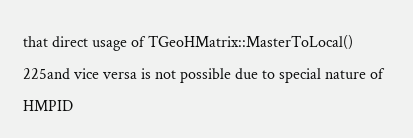that direct usage of TGeoHMatrix::MasterToLocal()
225and vice versa is not possible due to special nature of HMPID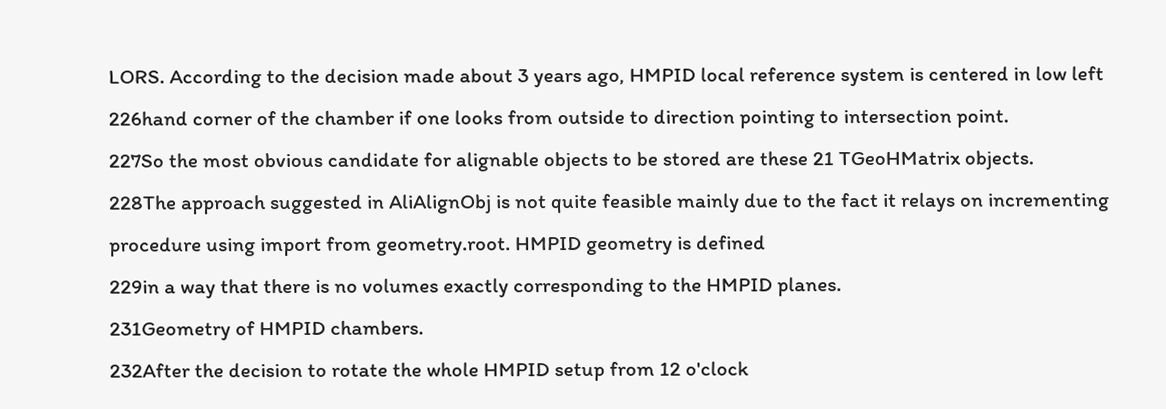LORS. According to the decision made about 3 years ago, HMPID local reference system is centered in low left
226hand corner of the chamber if one looks from outside to direction pointing to intersection point.
227So the most obvious candidate for alignable objects to be stored are these 21 TGeoHMatrix objects.
228The approach suggested in AliAlignObj is not quite feasible mainly due to the fact it relays on incrementing procedure using import from geometry.root. HMPID geometry is defined
229in a way that there is no volumes exactly corresponding to the HMPID planes.
231Geometry of HMPID chambers.
232After the decision to rotate the whole HMPID setup from 12 o'clock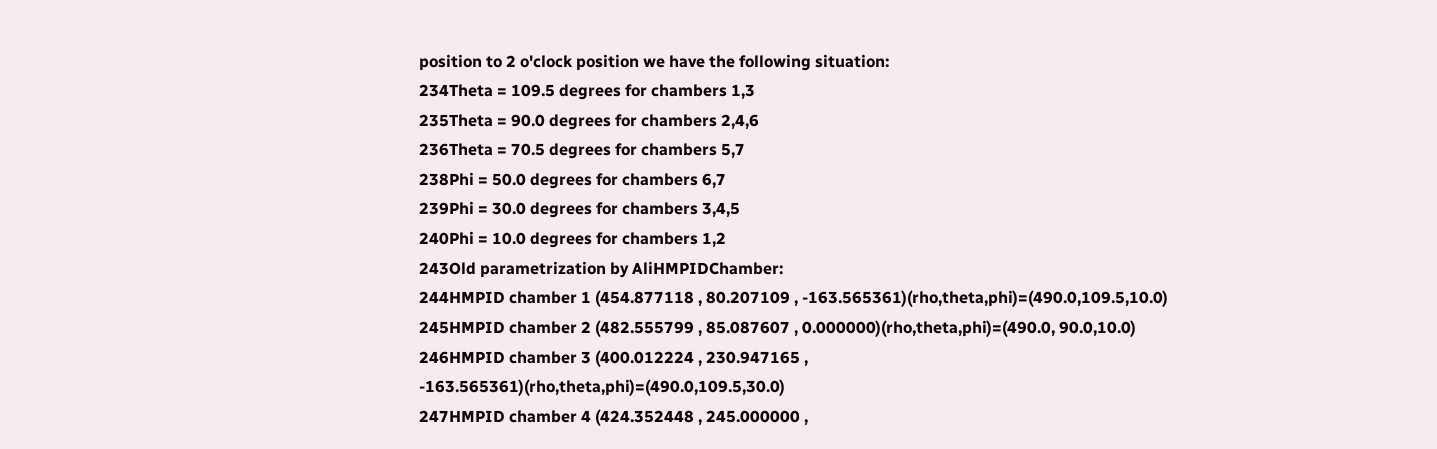position to 2 o'clock position we have the following situation:
234Theta = 109.5 degrees for chambers 1,3
235Theta = 90.0 degrees for chambers 2,4,6
236Theta = 70.5 degrees for chambers 5,7
238Phi = 50.0 degrees for chambers 6,7
239Phi = 30.0 degrees for chambers 3,4,5
240Phi = 10.0 degrees for chambers 1,2
243Old parametrization by AliHMPIDChamber:
244HMPID chamber 1 (454.877118 , 80.207109 , -163.565361)(rho,theta,phi)=(490.0,109.5,10.0)
245HMPID chamber 2 (482.555799 , 85.087607 , 0.000000)(rho,theta,phi)=(490.0, 90.0,10.0)
246HMPID chamber 3 (400.012224 , 230.947165 , -163.565361)(rho,theta,phi)=(490.0,109.5,30.0)
247HMPID chamber 4 (424.352448 , 245.000000 ,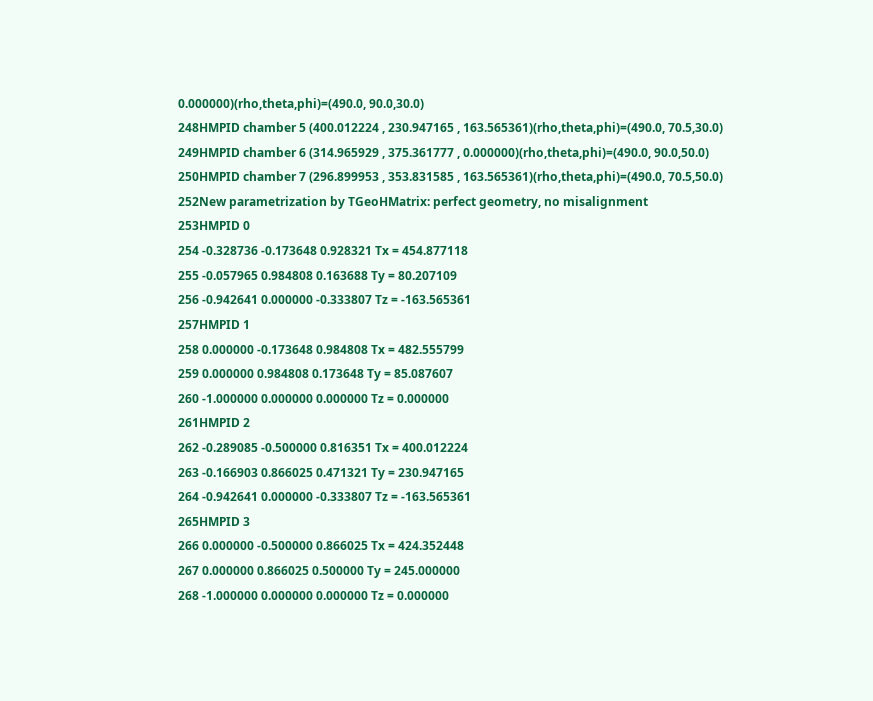0.000000)(rho,theta,phi)=(490.0, 90.0,30.0)
248HMPID chamber 5 (400.012224 , 230.947165 , 163.565361)(rho,theta,phi)=(490.0, 70.5,30.0)
249HMPID chamber 6 (314.965929 , 375.361777 , 0.000000)(rho,theta,phi)=(490.0, 90.0,50.0)
250HMPID chamber 7 (296.899953 , 353.831585 , 163.565361)(rho,theta,phi)=(490.0, 70.5,50.0)
252New parametrization by TGeoHMatrix: perfect geometry, no misalignment
253HMPID 0
254 -0.328736 -0.173648 0.928321 Tx = 454.877118
255 -0.057965 0.984808 0.163688 Ty = 80.207109
256 -0.942641 0.000000 -0.333807 Tz = -163.565361
257HMPID 1
258 0.000000 -0.173648 0.984808 Tx = 482.555799
259 0.000000 0.984808 0.173648 Ty = 85.087607
260 -1.000000 0.000000 0.000000 Tz = 0.000000
261HMPID 2
262 -0.289085 -0.500000 0.816351 Tx = 400.012224
263 -0.166903 0.866025 0.471321 Ty = 230.947165
264 -0.942641 0.000000 -0.333807 Tz = -163.565361
265HMPID 3
266 0.000000 -0.500000 0.866025 Tx = 424.352448
267 0.000000 0.866025 0.500000 Ty = 245.000000
268 -1.000000 0.000000 0.000000 Tz = 0.000000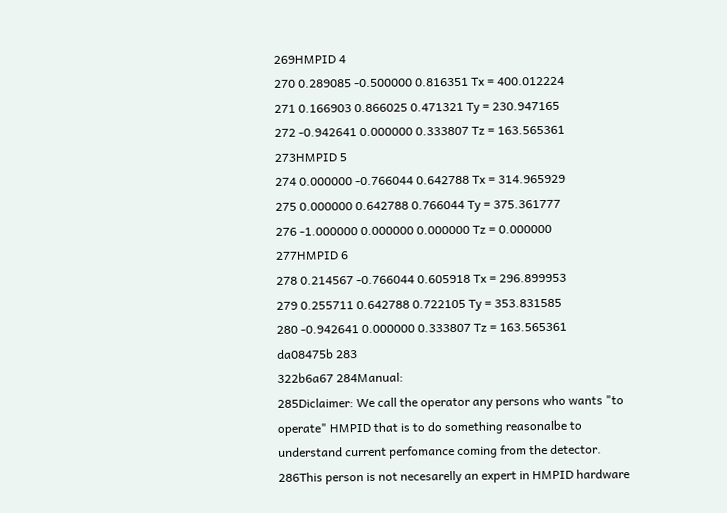269HMPID 4
270 0.289085 -0.500000 0.816351 Tx = 400.012224
271 0.166903 0.866025 0.471321 Ty = 230.947165
272 -0.942641 0.000000 0.333807 Tz = 163.565361
273HMPID 5
274 0.000000 -0.766044 0.642788 Tx = 314.965929
275 0.000000 0.642788 0.766044 Ty = 375.361777
276 -1.000000 0.000000 0.000000 Tz = 0.000000
277HMPID 6
278 0.214567 -0.766044 0.605918 Tx = 296.899953
279 0.255711 0.642788 0.722105 Ty = 353.831585
280 -0.942641 0.000000 0.333807 Tz = 163.565361
da08475b 283
322b6a67 284Manual:
285Diclaimer: We call the operator any persons who wants "to operate" HMPID that is to do something reasonalbe to understand current perfomance coming from the detector.
286This person is not necesarelly an expert in HMPID hardware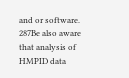and or software.
287Be also aware that analysis of HMPID data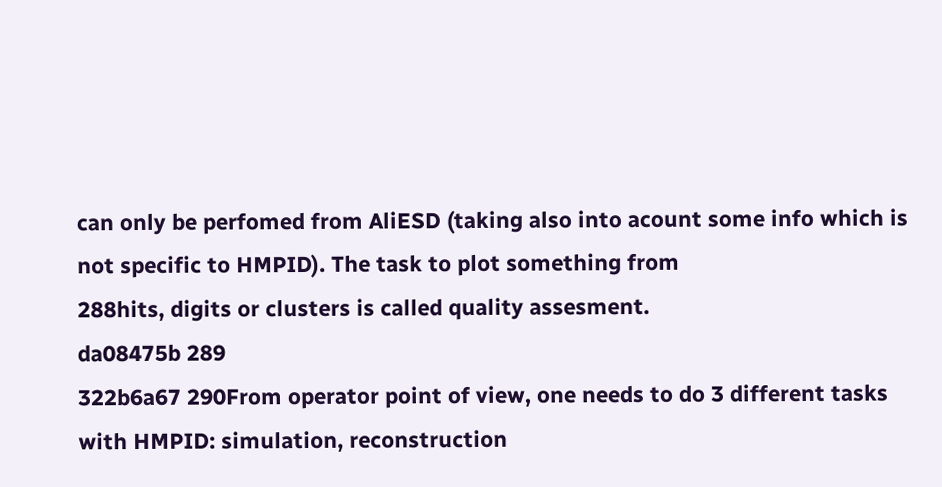can only be perfomed from AliESD (taking also into acount some info which is not specific to HMPID). The task to plot something from
288hits, digits or clusters is called quality assesment.
da08475b 289
322b6a67 290From operator point of view, one needs to do 3 different tasks with HMPID: simulation, reconstruction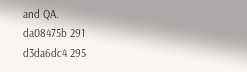and QA.
da08475b 291
d3da6dc4 295